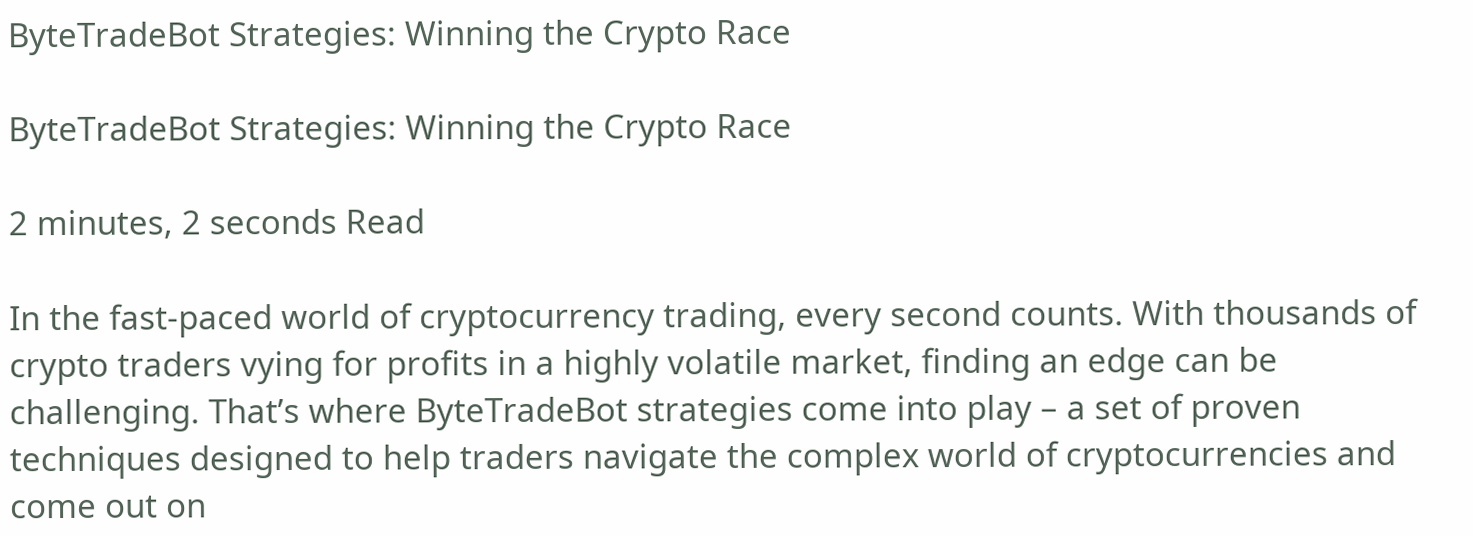ByteTradeBot Strategies: Winning the Crypto Race

ByteTradeBot Strategies: Winning the Crypto Race

2 minutes, 2 seconds Read

In the fast-paced world of cryptocurrency trading, every second counts. With thousands of crypto traders vying for profits in a highly volatile market, finding an edge can be challenging. That’s where ByteTradeBot strategies come into play – a set of proven techniques designed to help traders navigate the complex world of cryptocurrencies and come out on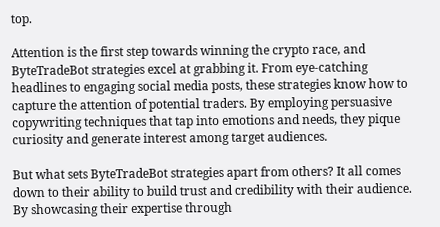top.

Attention is the first step towards winning the crypto race, and ByteTradeBot strategies excel at grabbing it. From eye-catching headlines to engaging social media posts, these strategies know how to capture the attention of potential traders. By employing persuasive copywriting techniques that tap into emotions and needs, they pique curiosity and generate interest among target audiences.

But what sets ByteTradeBot strategies apart from others? It all comes down to their ability to build trust and credibility with their audience. By showcasing their expertise through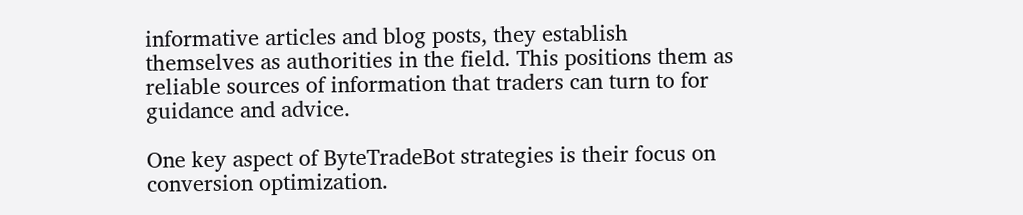informative articles and blog posts, they establish themselves as authorities in the field. This positions them as reliable sources of information that traders can turn to for guidance and advice.

One key aspect of ByteTradeBot strategies is their focus on conversion optimization.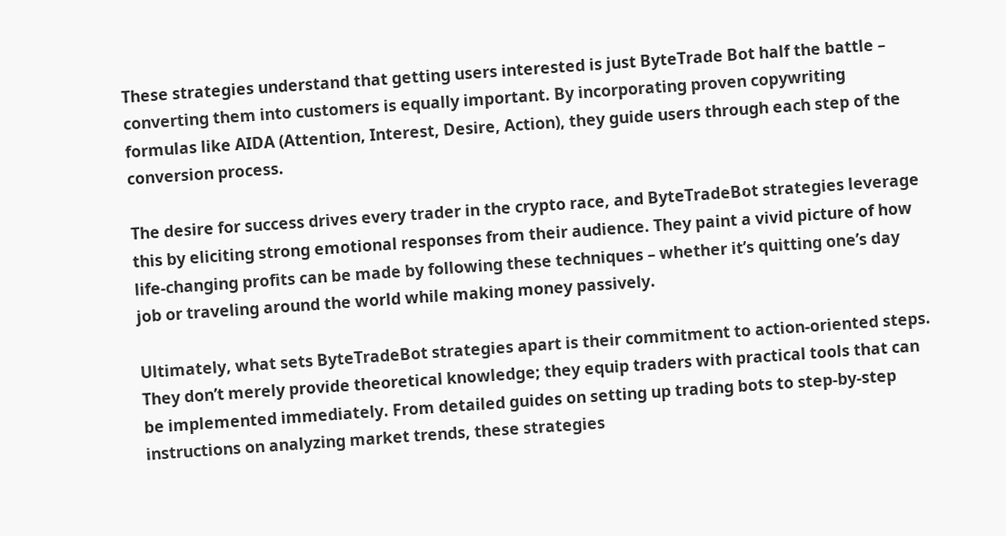These strategies understand that getting users interested is just ByteTrade Bot half the battle – converting them into customers is equally important. By incorporating proven copywriting formulas like AIDA (Attention, Interest, Desire, Action), they guide users through each step of the conversion process.

The desire for success drives every trader in the crypto race, and ByteTradeBot strategies leverage this by eliciting strong emotional responses from their audience. They paint a vivid picture of how life-changing profits can be made by following these techniques – whether it’s quitting one’s day job or traveling around the world while making money passively.

Ultimately, what sets ByteTradeBot strategies apart is their commitment to action-oriented steps. They don’t merely provide theoretical knowledge; they equip traders with practical tools that can be implemented immediately. From detailed guides on setting up trading bots to step-by-step instructions on analyzing market trends, these strategies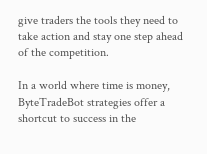give traders the tools they need to take action and stay one step ahead of the competition.

In a world where time is money, ByteTradeBot strategies offer a shortcut to success in the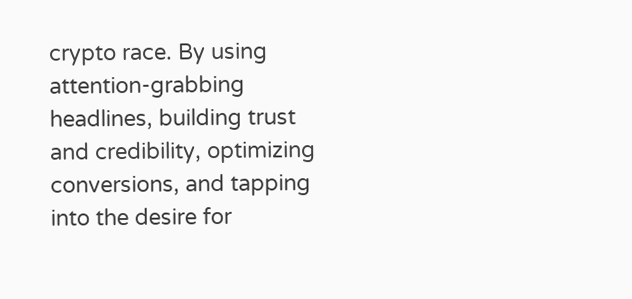crypto race. By using attention-grabbing headlines, building trust and credibility, optimizing conversions, and tapping into the desire for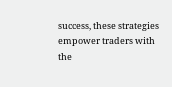success, these strategies empower traders with the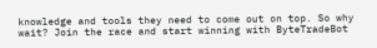knowledge and tools they need to come out on top. So why wait? Join the race and start winning with ByteTradeBot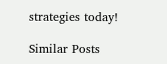strategies today!

Similar Posts